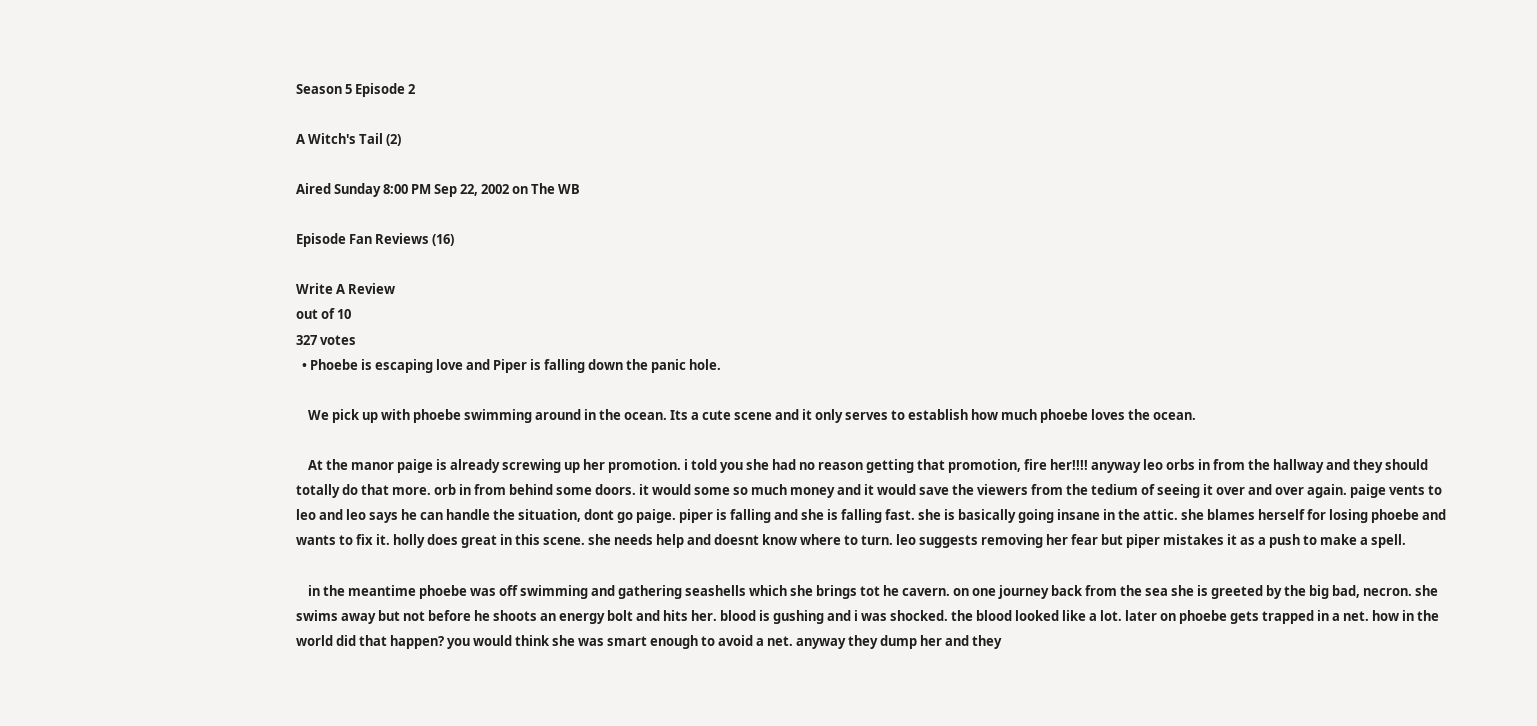Season 5 Episode 2

A Witch's Tail (2)

Aired Sunday 8:00 PM Sep 22, 2002 on The WB

Episode Fan Reviews (16)

Write A Review
out of 10
327 votes
  • Phoebe is escaping love and Piper is falling down the panic hole.

    We pick up with phoebe swimming around in the ocean. Its a cute scene and it only serves to establish how much phoebe loves the ocean.

    At the manor paige is already screwing up her promotion. i told you she had no reason getting that promotion, fire her!!!! anyway leo orbs in from the hallway and they should totally do that more. orb in from behind some doors. it would some so much money and it would save the viewers from the tedium of seeing it over and over again. paige vents to leo and leo says he can handle the situation, dont go paige. piper is falling and she is falling fast. she is basically going insane in the attic. she blames herself for losing phoebe and wants to fix it. holly does great in this scene. she needs help and doesnt know where to turn. leo suggests removing her fear but piper mistakes it as a push to make a spell.

    in the meantime phoebe was off swimming and gathering seashells which she brings tot he cavern. on one journey back from the sea she is greeted by the big bad, necron. she swims away but not before he shoots an energy bolt and hits her. blood is gushing and i was shocked. the blood looked like a lot. later on phoebe gets trapped in a net. how in the world did that happen? you would think she was smart enough to avoid a net. anyway they dump her and they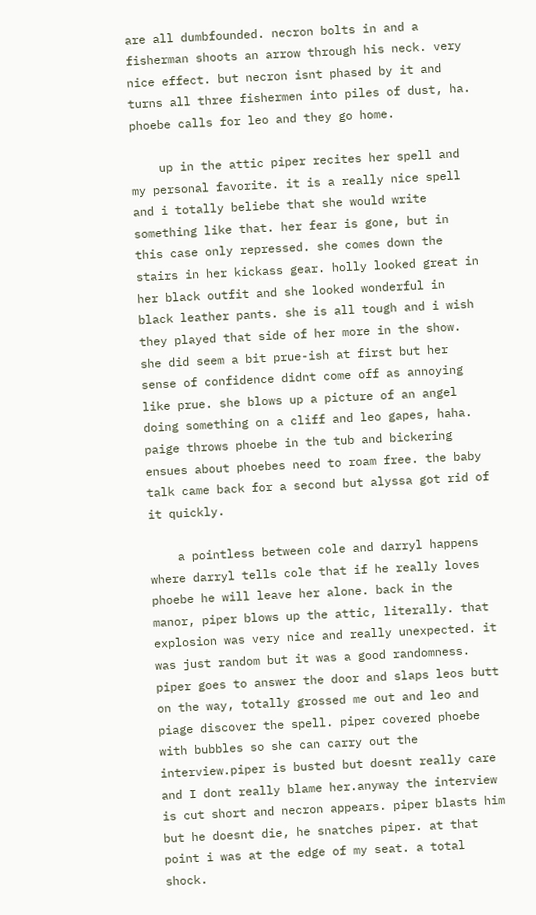are all dumbfounded. necron bolts in and a fisherman shoots an arrow through his neck. very nice effect. but necron isnt phased by it and turns all three fishermen into piles of dust, ha. phoebe calls for leo and they go home.

    up in the attic piper recites her spell and my personal favorite. it is a really nice spell and i totally beliebe that she would write something like that. her fear is gone, but in this case only repressed. she comes down the stairs in her kickass gear. holly looked great in her black outfit and she looked wonderful in black leather pants. she is all tough and i wish they played that side of her more in the show. she did seem a bit prue-ish at first but her sense of confidence didnt come off as annoying like prue. she blows up a picture of an angel doing something on a cliff and leo gapes, haha. paige throws phoebe in the tub and bickering ensues about phoebes need to roam free. the baby talk came back for a second but alyssa got rid of it quickly.

    a pointless between cole and darryl happens where darryl tells cole that if he really loves phoebe he will leave her alone. back in the manor, piper blows up the attic, literally. that explosion was very nice and really unexpected. it was just random but it was a good randomness. piper goes to answer the door and slaps leos butt on the way, totally grossed me out and leo and piage discover the spell. piper covered phoebe with bubbles so she can carry out the interview.piper is busted but doesnt really care and I dont really blame her.anyway the interview is cut short and necron appears. piper blasts him but he doesnt die, he snatches piper. at that point i was at the edge of my seat. a total shock.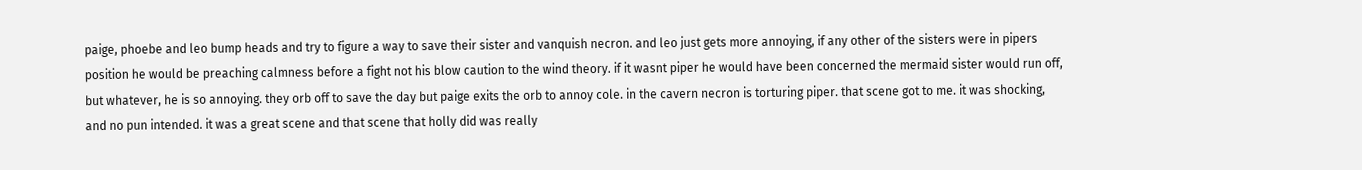paige, phoebe and leo bump heads and try to figure a way to save their sister and vanquish necron. and leo just gets more annoying, if any other of the sisters were in pipers position he would be preaching calmness before a fight not his blow caution to the wind theory. if it wasnt piper he would have been concerned the mermaid sister would run off, but whatever, he is so annoying. they orb off to save the day but paige exits the orb to annoy cole. in the cavern necron is torturing piper. that scene got to me. it was shocking, and no pun intended. it was a great scene and that scene that holly did was really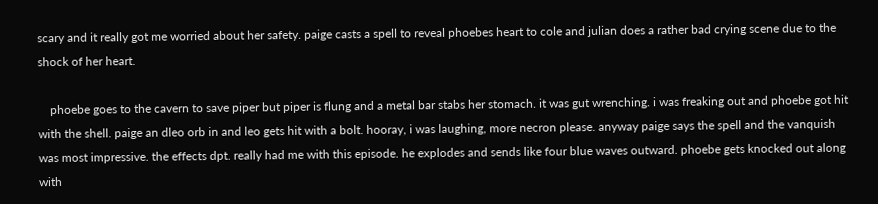scary and it really got me worried about her safety. paige casts a spell to reveal phoebes heart to cole and julian does a rather bad crying scene due to the shock of her heart.

    phoebe goes to the cavern to save piper but piper is flung and a metal bar stabs her stomach. it was gut wrenching. i was freaking out and phoebe got hit with the shell. paige an dleo orb in and leo gets hit with a bolt. hooray, i was laughing, more necron please. anyway paige says the spell and the vanquish was most impressive. the effects dpt. really had me with this episode. he explodes and sends like four blue waves outward. phoebe gets knocked out along with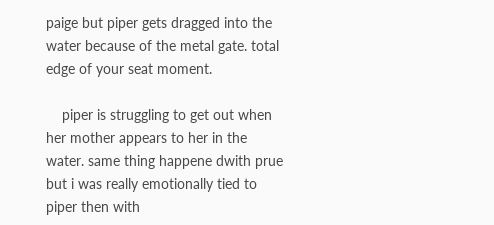paige but piper gets dragged into the water because of the metal gate. total edge of your seat moment.

    piper is struggling to get out when her mother appears to her in the water. same thing happene dwith prue but i was really emotionally tied to piper then with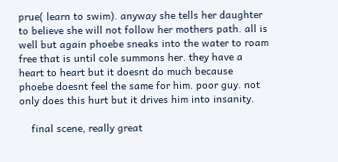prue( learn to swim). anyway she tells her daughter to believe she will not follow her mothers path. all is well but again phoebe sneaks into the water to roam free that is until cole summons her. they have a heart to heart but it doesnt do much because phoebe doesnt feel the same for him. poor guy. not only does this hurt but it drives him into insanity.

    final scene, really great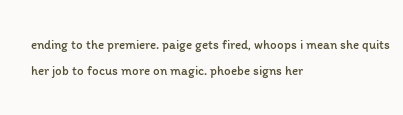ending to the premiere. paige gets fired, whoops i mean she quits her job to focus more on magic. phoebe signs her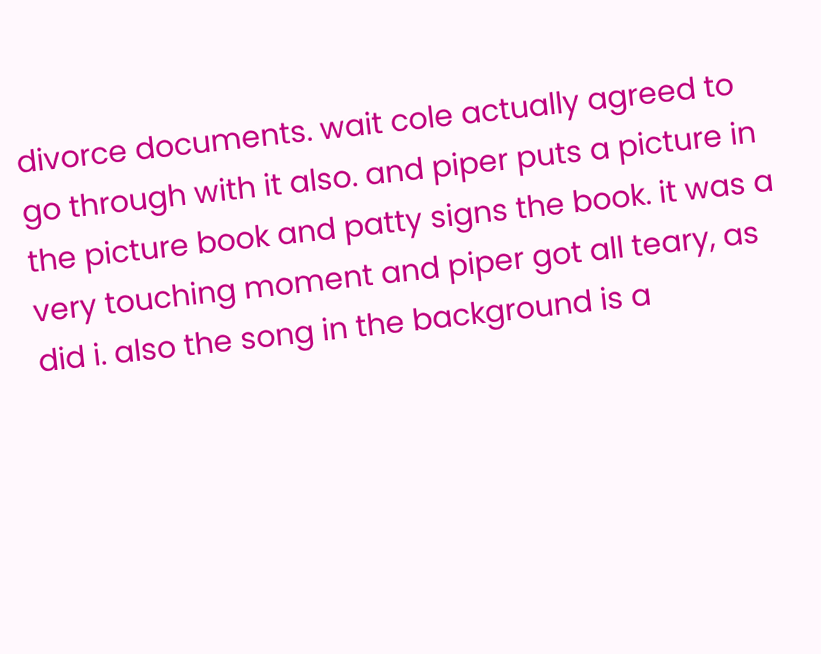divorce documents. wait cole actually agreed to go through with it also. and piper puts a picture in the picture book and patty signs the book. it was a very touching moment and piper got all teary, as did i. also the song in the background is a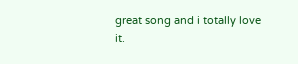great song and i totally love it.